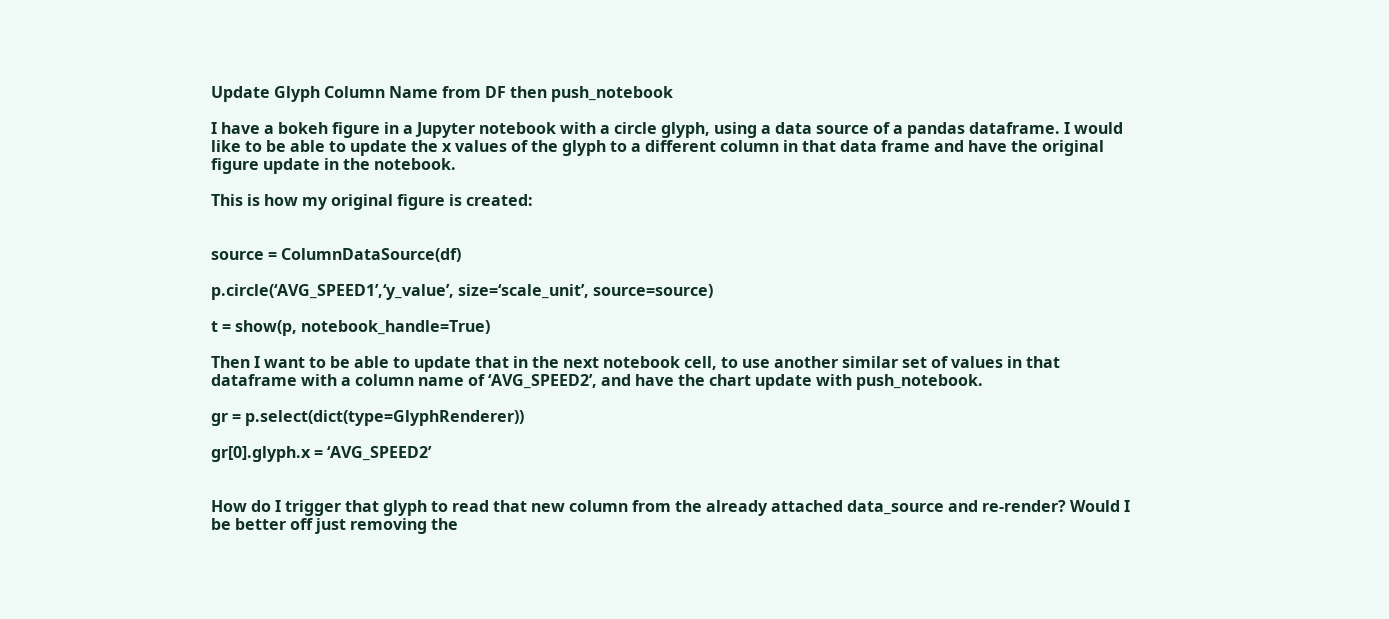Update Glyph Column Name from DF then push_notebook

I have a bokeh figure in a Jupyter notebook with a circle glyph, using a data source of a pandas dataframe. I would like to be able to update the x values of the glyph to a different column in that data frame and have the original figure update in the notebook.

This is how my original figure is created:


source = ColumnDataSource(df)

p.circle(‘AVG_SPEED1’,‘y_value’, size=‘scale_unit’, source=source)

t = show(p, notebook_handle=True)

Then I want to be able to update that in the next notebook cell, to use another similar set of values in that dataframe with a column name of ‘AVG_SPEED2’, and have the chart update with push_notebook.

gr = p.select(dict(type=GlyphRenderer))

gr[0].glyph.x = ‘AVG_SPEED2’


How do I trigger that glyph to read that new column from the already attached data_source and re-render? Would I be better off just removing the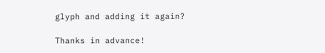glyph and adding it again?

Thanks in advance!